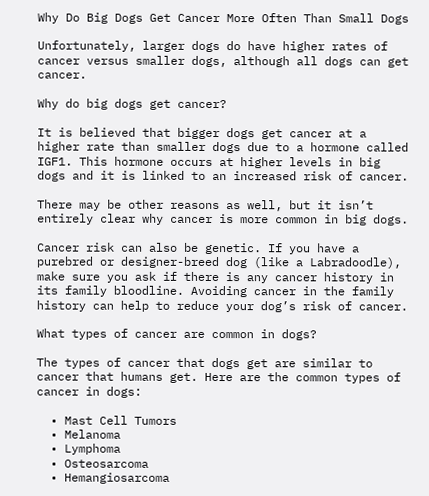Why Do Big Dogs Get Cancer More Often Than Small Dogs

Unfortunately, larger dogs do have higher rates of cancer versus smaller dogs, although all dogs can get cancer.

Why do big dogs get cancer?

It is believed that bigger dogs get cancer at a higher rate than smaller dogs due to a hormone called IGF1. This hormone occurs at higher levels in big dogs and it is linked to an increased risk of cancer.

There may be other reasons as well, but it isn’t entirely clear why cancer is more common in big dogs.

Cancer risk can also be genetic. If you have a purebred or designer-breed dog (like a Labradoodle), make sure you ask if there is any cancer history in its family bloodline. Avoiding cancer in the family history can help to reduce your dog’s risk of cancer.

What types of cancer are common in dogs?

The types of cancer that dogs get are similar to cancer that humans get. Here are the common types of cancer in dogs:

  • Mast Cell Tumors
  • Melanoma
  • Lymphoma
  • Osteosarcoma
  • Hemangiosarcoma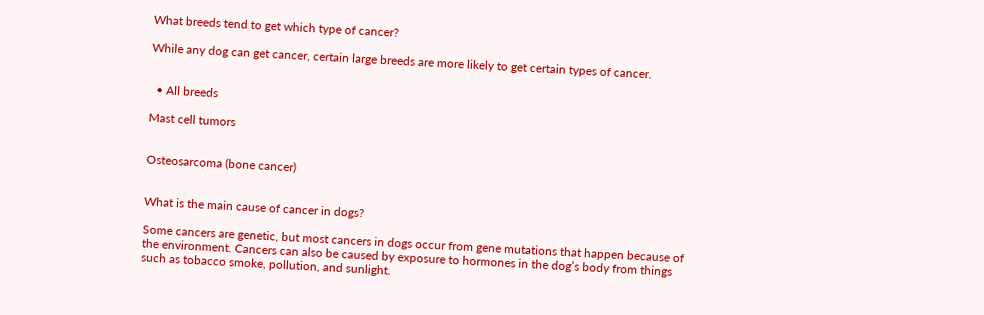What breeds tend to get which type of cancer?

While any dog can get cancer, certain large breeds are more likely to get certain types of cancer.


  • All breeds

Mast cell tumors


Osteosarcoma (bone cancer)


What is the main cause of cancer in dogs?

Some cancers are genetic, but most cancers in dogs occur from gene mutations that happen because of the environment. Cancers can also be caused by exposure to hormones in the dog’s body from things such as tobacco smoke, pollution, and sunlight.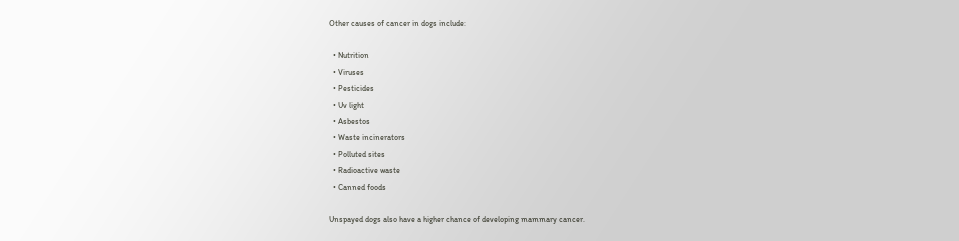Other causes of cancer in dogs include:

  • Nutrition
  • Viruses
  • Pesticides
  • Uv light
  • Asbestos
  • Waste incinerators
  • Polluted sites
  • Radioactive waste
  • Canned foods

Unspayed dogs also have a higher chance of developing mammary cancer.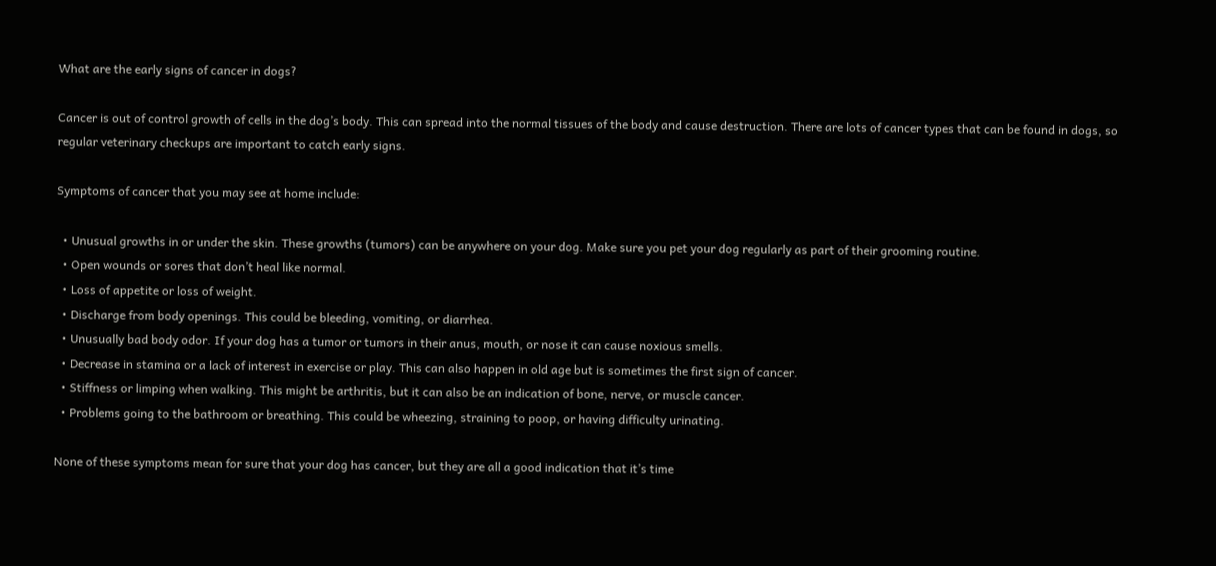What are the early signs of cancer in dogs?

Cancer is out of control growth of cells in the dog’s body. This can spread into the normal tissues of the body and cause destruction. There are lots of cancer types that can be found in dogs, so regular veterinary checkups are important to catch early signs.

Symptoms of cancer that you may see at home include:

  • Unusual growths in or under the skin. These growths (tumors) can be anywhere on your dog. Make sure you pet your dog regularly as part of their grooming routine.
  • Open wounds or sores that don’t heal like normal.
  • Loss of appetite or loss of weight.
  • Discharge from body openings. This could be bleeding, vomiting, or diarrhea.
  • Unusually bad body odor. If your dog has a tumor or tumors in their anus, mouth, or nose it can cause noxious smells.
  • Decrease in stamina or a lack of interest in exercise or play. This can also happen in old age but is sometimes the first sign of cancer.
  • Stiffness or limping when walking. This might be arthritis, but it can also be an indication of bone, nerve, or muscle cancer.
  • Problems going to the bathroom or breathing. This could be wheezing, straining to poop, or having difficulty urinating.

None of these symptoms mean for sure that your dog has cancer, but they are all a good indication that it’s time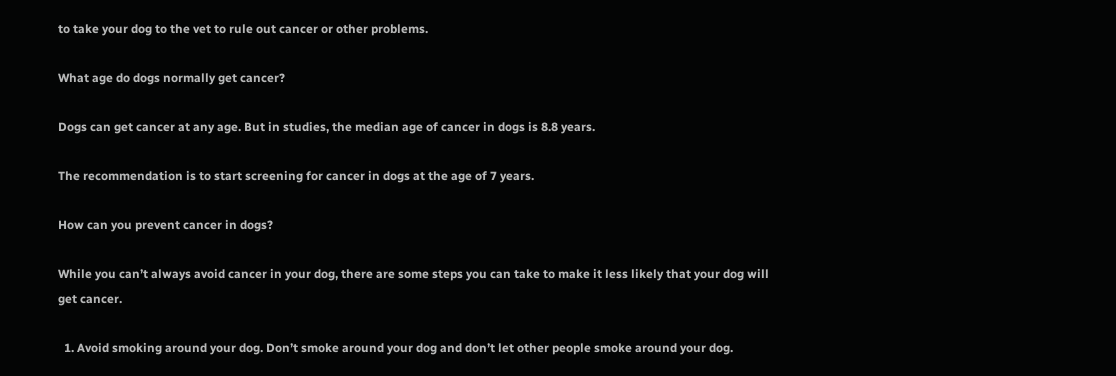to take your dog to the vet to rule out cancer or other problems.

What age do dogs normally get cancer?

Dogs can get cancer at any age. But in studies, the median age of cancer in dogs is 8.8 years.

The recommendation is to start screening for cancer in dogs at the age of 7 years.

How can you prevent cancer in dogs?

While you can’t always avoid cancer in your dog, there are some steps you can take to make it less likely that your dog will get cancer.

  1. Avoid smoking around your dog. Don’t smoke around your dog and don’t let other people smoke around your dog.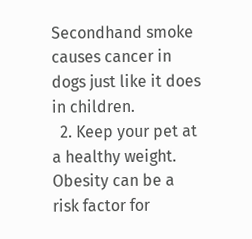Secondhand smoke causes cancer in dogs just like it does in children.
  2. Keep your pet at a healthy weight. Obesity can be a risk factor for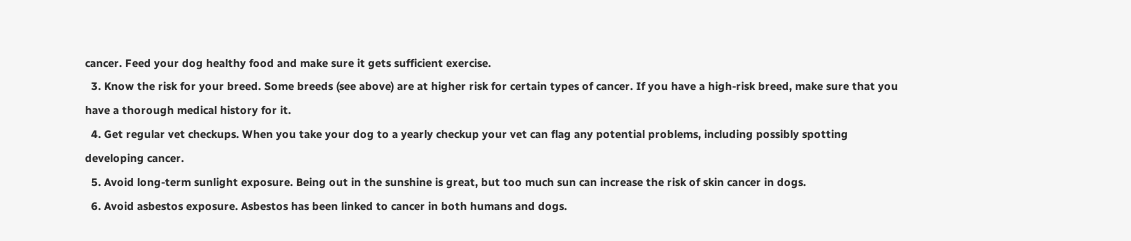cancer. Feed your dog healthy food and make sure it gets sufficient exercise.
  3. Know the risk for your breed. Some breeds (see above) are at higher risk for certain types of cancer. If you have a high-risk breed, make sure that you have a thorough medical history for it.
  4. Get regular vet checkups. When you take your dog to a yearly checkup your vet can flag any potential problems, including possibly spotting developing cancer.
  5. Avoid long-term sunlight exposure. Being out in the sunshine is great, but too much sun can increase the risk of skin cancer in dogs.
  6. Avoid asbestos exposure. Asbestos has been linked to cancer in both humans and dogs.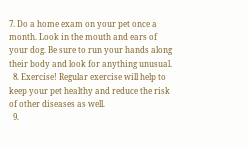7. Do a home exam on your pet once a month. Look in the mouth and ears of your dog. Be sure to run your hands along their body and look for anything unusual.
  8. Exercise! Regular exercise will help to keep your pet healthy and reduce the risk of other diseases as well.
  9.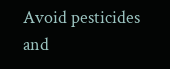Avoid pesticides and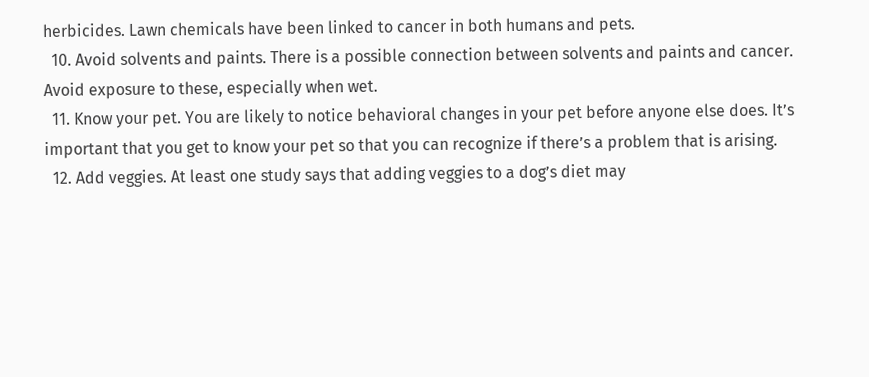herbicides. Lawn chemicals have been linked to cancer in both humans and pets.
  10. Avoid solvents and paints. There is a possible connection between solvents and paints and cancer. Avoid exposure to these, especially when wet.
  11. Know your pet. You are likely to notice behavioral changes in your pet before anyone else does. It’s important that you get to know your pet so that you can recognize if there’s a problem that is arising.
  12. Add veggies. At least one study says that adding veggies to a dog’s diet may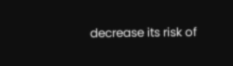decrease its risk of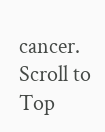cancer.
Scroll to Top